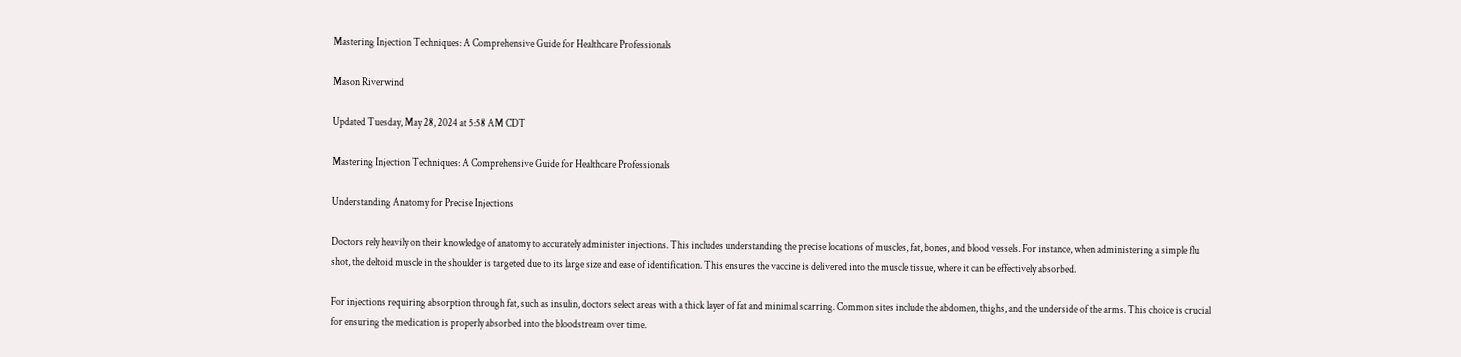Mastering Injection Techniques: A Comprehensive Guide for Healthcare Professionals

Mason Riverwind

Updated Tuesday, May 28, 2024 at 5:58 AM CDT

Mastering Injection Techniques: A Comprehensive Guide for Healthcare Professionals

Understanding Anatomy for Precise Injections

Doctors rely heavily on their knowledge of anatomy to accurately administer injections. This includes understanding the precise locations of muscles, fat, bones, and blood vessels. For instance, when administering a simple flu shot, the deltoid muscle in the shoulder is targeted due to its large size and ease of identification. This ensures the vaccine is delivered into the muscle tissue, where it can be effectively absorbed.

For injections requiring absorption through fat, such as insulin, doctors select areas with a thick layer of fat and minimal scarring. Common sites include the abdomen, thighs, and the underside of the arms. This choice is crucial for ensuring the medication is properly absorbed into the bloodstream over time.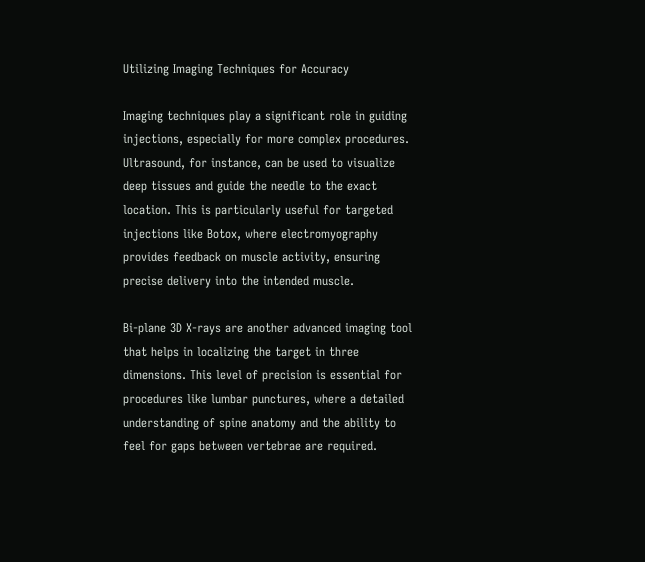Utilizing Imaging Techniques for Accuracy

Imaging techniques play a significant role in guiding injections, especially for more complex procedures. Ultrasound, for instance, can be used to visualize deep tissues and guide the needle to the exact location. This is particularly useful for targeted injections like Botox, where electromyography provides feedback on muscle activity, ensuring precise delivery into the intended muscle.

Bi-plane 3D X-rays are another advanced imaging tool that helps in localizing the target in three dimensions. This level of precision is essential for procedures like lumbar punctures, where a detailed understanding of spine anatomy and the ability to feel for gaps between vertebrae are required.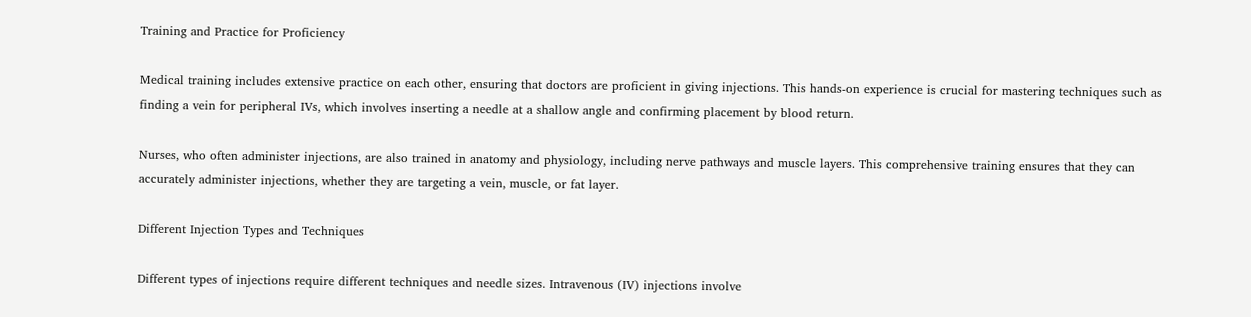Training and Practice for Proficiency

Medical training includes extensive practice on each other, ensuring that doctors are proficient in giving injections. This hands-on experience is crucial for mastering techniques such as finding a vein for peripheral IVs, which involves inserting a needle at a shallow angle and confirming placement by blood return.

Nurses, who often administer injections, are also trained in anatomy and physiology, including nerve pathways and muscle layers. This comprehensive training ensures that they can accurately administer injections, whether they are targeting a vein, muscle, or fat layer.

Different Injection Types and Techniques

Different types of injections require different techniques and needle sizes. Intravenous (IV) injections involve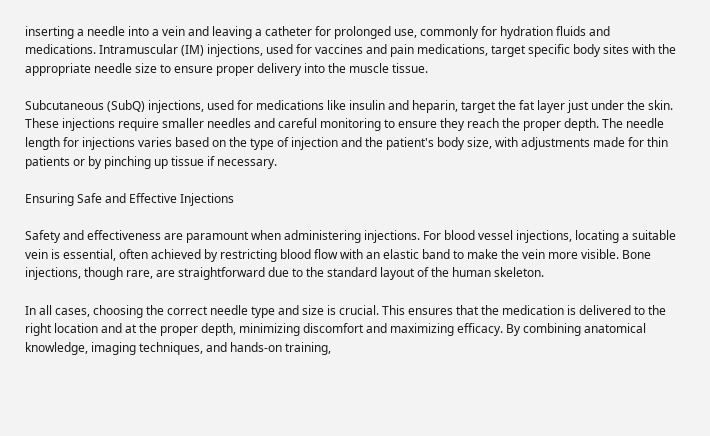inserting a needle into a vein and leaving a catheter for prolonged use, commonly for hydration fluids and medications. Intramuscular (IM) injections, used for vaccines and pain medications, target specific body sites with the appropriate needle size to ensure proper delivery into the muscle tissue.

Subcutaneous (SubQ) injections, used for medications like insulin and heparin, target the fat layer just under the skin. These injections require smaller needles and careful monitoring to ensure they reach the proper depth. The needle length for injections varies based on the type of injection and the patient's body size, with adjustments made for thin patients or by pinching up tissue if necessary.

Ensuring Safe and Effective Injections

Safety and effectiveness are paramount when administering injections. For blood vessel injections, locating a suitable vein is essential, often achieved by restricting blood flow with an elastic band to make the vein more visible. Bone injections, though rare, are straightforward due to the standard layout of the human skeleton.

In all cases, choosing the correct needle type and size is crucial. This ensures that the medication is delivered to the right location and at the proper depth, minimizing discomfort and maximizing efficacy. By combining anatomical knowledge, imaging techniques, and hands-on training,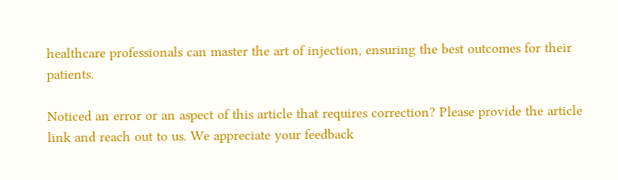healthcare professionals can master the art of injection, ensuring the best outcomes for their patients.

Noticed an error or an aspect of this article that requires correction? Please provide the article link and reach out to us. We appreciate your feedback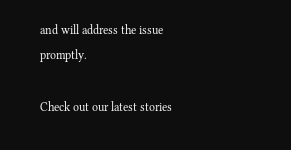and will address the issue promptly.

Check out our latest stories